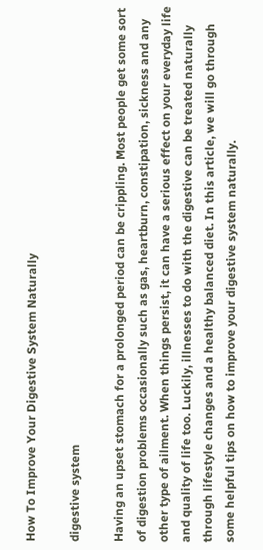How To Improve Your Digestive System Naturally

digestive system

Having an upset stomach for a prolonged period can be crippling. Most people get some sort of digestion problems occasionally such as gas, heartburn, constipation, sickness and any other type of ailment. When things persist, it can have a serious effect on your everyday life and quality of life too. Luckily, illnesses to do with the digestive can be treated naturally through lifestyle changes and a healthy balanced diet. In this article, we will go through some helpful tips on how to improve your digestive system naturally.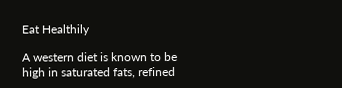Eat Healthily

A western diet is known to be high in saturated fats, refined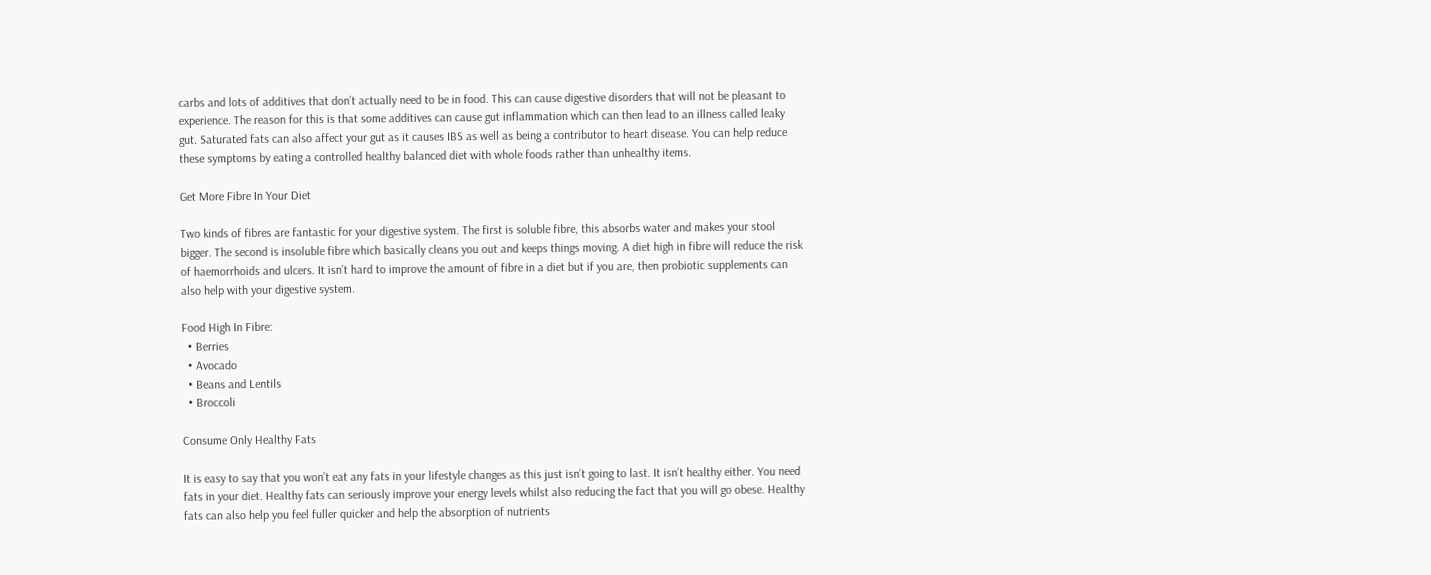carbs and lots of additives that don’t actually need to be in food. This can cause digestive disorders that will not be pleasant to experience. The reason for this is that some additives can cause gut inflammation which can then lead to an illness called leaky gut. Saturated fats can also affect your gut as it causes IBS as well as being a contributor to heart disease. You can help reduce these symptoms by eating a controlled healthy balanced diet with whole foods rather than unhealthy items.

Get More Fibre In Your Diet

Two kinds of fibres are fantastic for your digestive system. The first is soluble fibre, this absorbs water and makes your stool bigger. The second is insoluble fibre which basically cleans you out and keeps things moving. A diet high in fibre will reduce the risk of haemorrhoids and ulcers. It isn’t hard to improve the amount of fibre in a diet but if you are, then probiotic supplements can also help with your digestive system.

Food High In Fibre:
  • Berries
  • Avocado
  • Beans and Lentils
  • Broccoli

Consume Only Healthy Fats

It is easy to say that you won’t eat any fats in your lifestyle changes as this just isn’t going to last. It isn’t healthy either. You need fats in your diet. Healthy fats can seriously improve your energy levels whilst also reducing the fact that you will go obese. Healthy fats can also help you feel fuller quicker and help the absorption of nutrients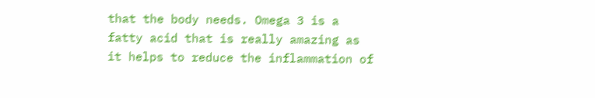that the body needs. Omega 3 is a fatty acid that is really amazing as it helps to reduce the inflammation of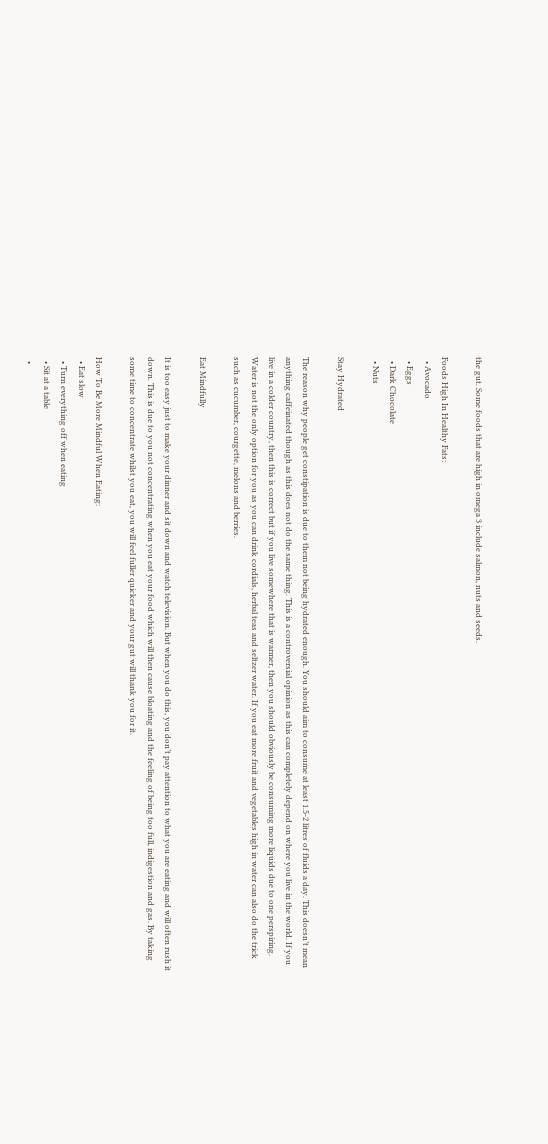the gut. Some foods that are high in omega 3 include salmon, nuts and seeds.

Foods High In Healthy Fats:
  • Avocado
  • Eggs
  • Dark Chocolate
  • Nuts

Stay Hydrated

The reason why people get constipation is due to them not being hydrated enough. You should aim to consume at least 1.5-2 litres of fluids a day. This doesn’t mean anything caffeinated though as this does not do the same thing. This is a controversial opinion as this can completely depend on where you live in the world. If you live in a colder country, then this is correct but if you live somewhere that is warmer, then you should obviously be consuming more liquids due to one perspiring. Water is not the only option for you as you can drink cordials, herbal teas and seltzer water. If you eat more fruit and vegetables high in water can also do the trick such as cucumber, courgette, melons and berries.

Eat Mindfully

It is too easy just to make your dinner and sit down and watch television. But when you do this, you don’t pay attention to what you are eating and will often rush it down. This is due to you not concentrating when you eat your food which will then cause bloating and the feeling of being too full, indigestion and gas. By taking some time to concentrate whilst you eat, you will feel fuller quicker and your gut will thank you for it.

How To Be More Mindful When Eating:
  • Eat slow
  • Turn everything off when eating
  • Sit at a table
  •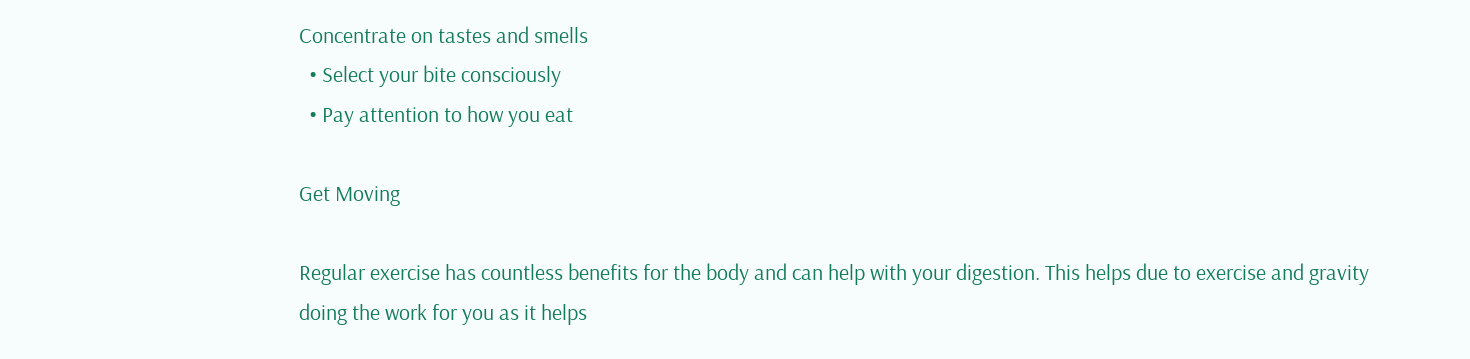Concentrate on tastes and smells
  • Select your bite consciously
  • Pay attention to how you eat

Get Moving

Regular exercise has countless benefits for the body and can help with your digestion. This helps due to exercise and gravity doing the work for you as it helps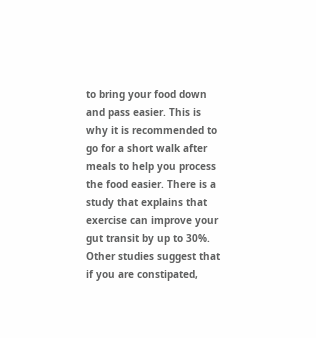to bring your food down and pass easier. This is why it is recommended to go for a short walk after meals to help you process the food easier. There is a study that explains that exercise can improve your gut transit by up to 30%. Other studies suggest that if you are constipated,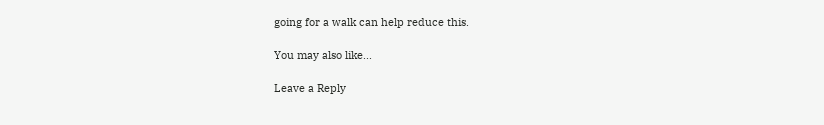going for a walk can help reduce this.

You may also like...

Leave a Reply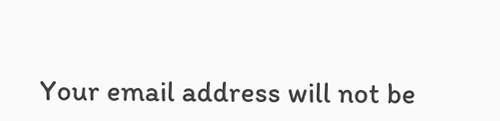Your email address will not be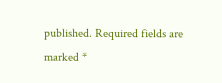published. Required fields are marked *